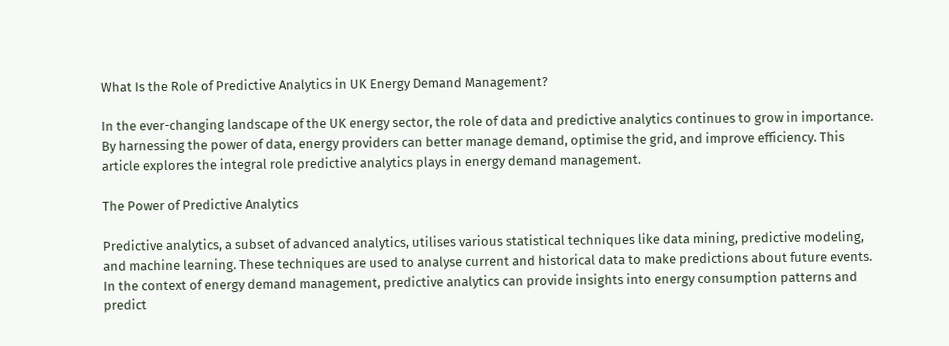What Is the Role of Predictive Analytics in UK Energy Demand Management?

In the ever-changing landscape of the UK energy sector, the role of data and predictive analytics continues to grow in importance. By harnessing the power of data, energy providers can better manage demand, optimise the grid, and improve efficiency. This article explores the integral role predictive analytics plays in energy demand management.

The Power of Predictive Analytics

Predictive analytics, a subset of advanced analytics, utilises various statistical techniques like data mining, predictive modeling, and machine learning. These techniques are used to analyse current and historical data to make predictions about future events. In the context of energy demand management, predictive analytics can provide insights into energy consumption patterns and predict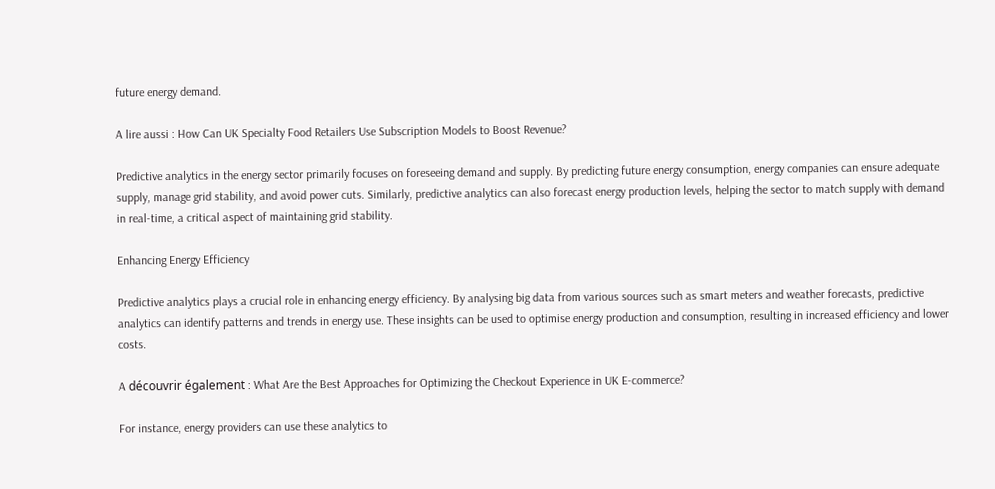future energy demand.

A lire aussi : How Can UK Specialty Food Retailers Use Subscription Models to Boost Revenue?

Predictive analytics in the energy sector primarily focuses on foreseeing demand and supply. By predicting future energy consumption, energy companies can ensure adequate supply, manage grid stability, and avoid power cuts. Similarly, predictive analytics can also forecast energy production levels, helping the sector to match supply with demand in real-time, a critical aspect of maintaining grid stability.

Enhancing Energy Efficiency

Predictive analytics plays a crucial role in enhancing energy efficiency. By analysing big data from various sources such as smart meters and weather forecasts, predictive analytics can identify patterns and trends in energy use. These insights can be used to optimise energy production and consumption, resulting in increased efficiency and lower costs.

A découvrir également : What Are the Best Approaches for Optimizing the Checkout Experience in UK E-commerce?

For instance, energy providers can use these analytics to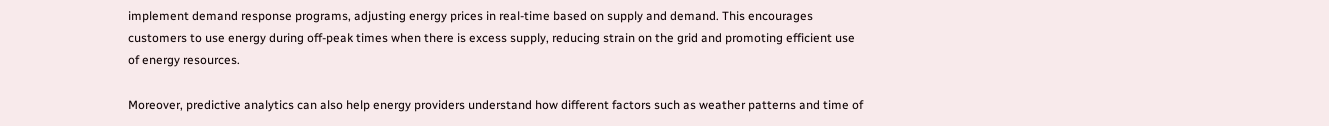implement demand response programs, adjusting energy prices in real-time based on supply and demand. This encourages customers to use energy during off-peak times when there is excess supply, reducing strain on the grid and promoting efficient use of energy resources.

Moreover, predictive analytics can also help energy providers understand how different factors such as weather patterns and time of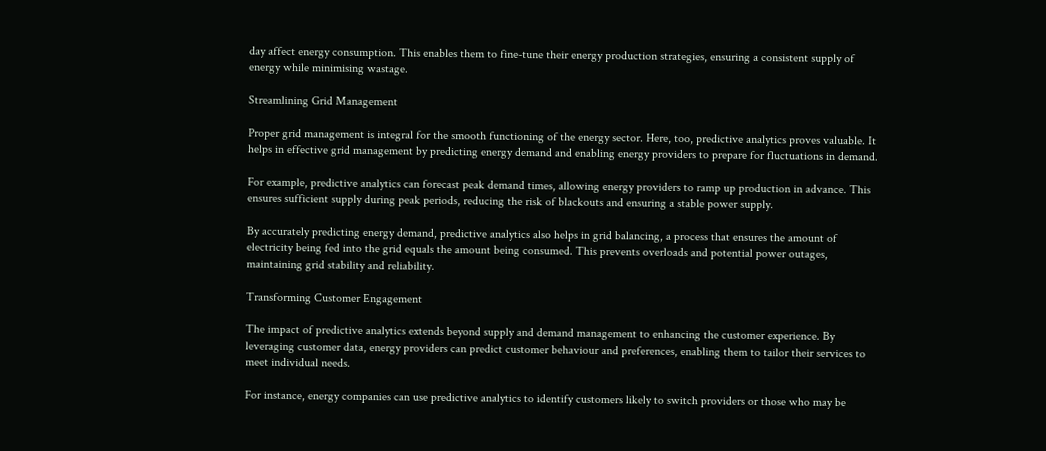day affect energy consumption. This enables them to fine-tune their energy production strategies, ensuring a consistent supply of energy while minimising wastage.

Streamlining Grid Management

Proper grid management is integral for the smooth functioning of the energy sector. Here, too, predictive analytics proves valuable. It helps in effective grid management by predicting energy demand and enabling energy providers to prepare for fluctuations in demand.

For example, predictive analytics can forecast peak demand times, allowing energy providers to ramp up production in advance. This ensures sufficient supply during peak periods, reducing the risk of blackouts and ensuring a stable power supply.

By accurately predicting energy demand, predictive analytics also helps in grid balancing, a process that ensures the amount of electricity being fed into the grid equals the amount being consumed. This prevents overloads and potential power outages, maintaining grid stability and reliability.

Transforming Customer Engagement

The impact of predictive analytics extends beyond supply and demand management to enhancing the customer experience. By leveraging customer data, energy providers can predict customer behaviour and preferences, enabling them to tailor their services to meet individual needs.

For instance, energy companies can use predictive analytics to identify customers likely to switch providers or those who may be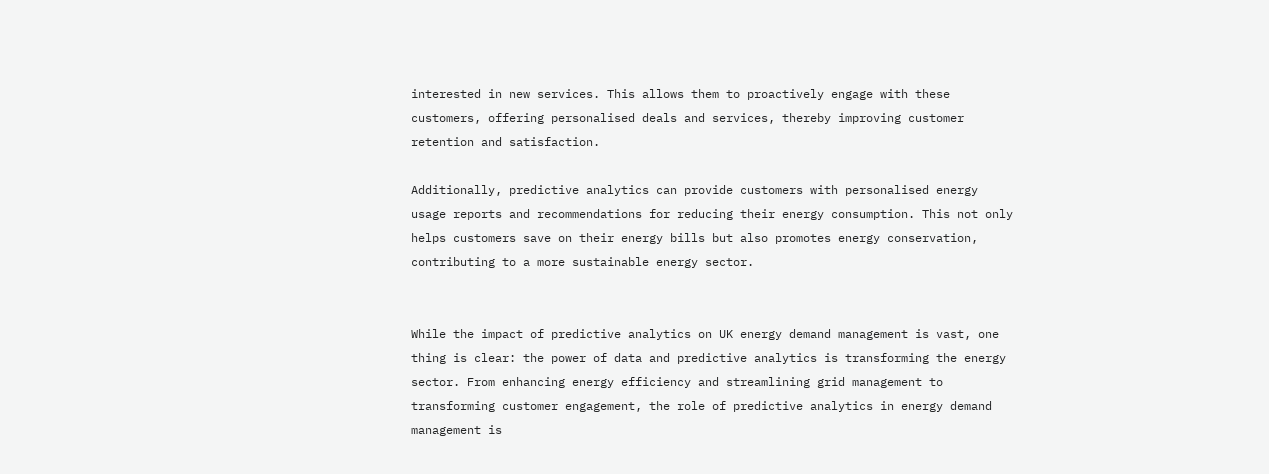interested in new services. This allows them to proactively engage with these customers, offering personalised deals and services, thereby improving customer retention and satisfaction.

Additionally, predictive analytics can provide customers with personalised energy usage reports and recommendations for reducing their energy consumption. This not only helps customers save on their energy bills but also promotes energy conservation, contributing to a more sustainable energy sector.


While the impact of predictive analytics on UK energy demand management is vast, one thing is clear: the power of data and predictive analytics is transforming the energy sector. From enhancing energy efficiency and streamlining grid management to transforming customer engagement, the role of predictive analytics in energy demand management is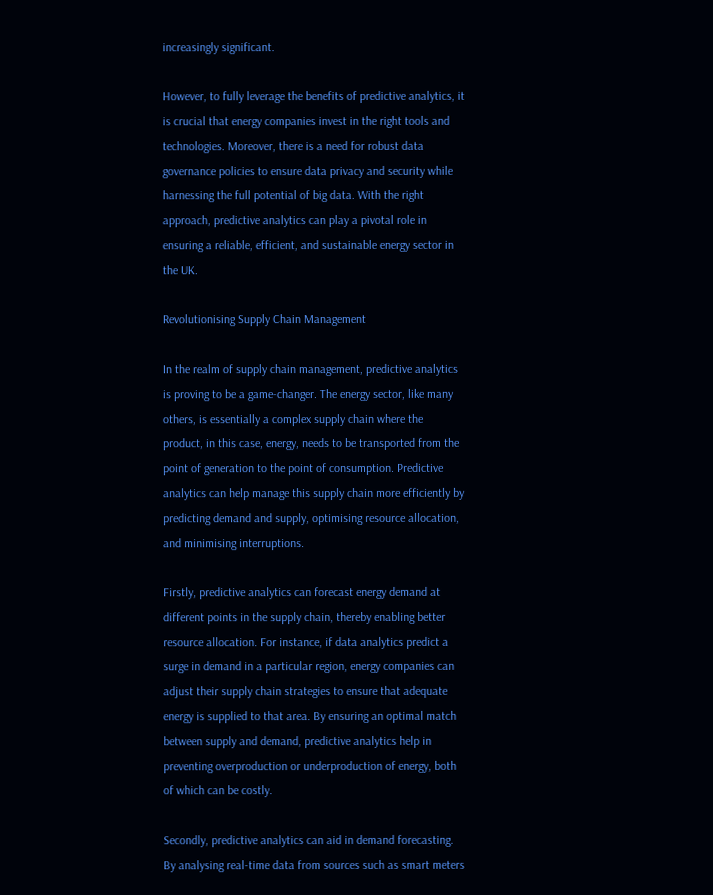increasingly significant.

However, to fully leverage the benefits of predictive analytics, it is crucial that energy companies invest in the right tools and technologies. Moreover, there is a need for robust data governance policies to ensure data privacy and security while harnessing the full potential of big data. With the right approach, predictive analytics can play a pivotal role in ensuring a reliable, efficient, and sustainable energy sector in the UK.

Revolutionising Supply Chain Management

In the realm of supply chain management, predictive analytics is proving to be a game-changer. The energy sector, like many others, is essentially a complex supply chain where the product, in this case, energy, needs to be transported from the point of generation to the point of consumption. Predictive analytics can help manage this supply chain more efficiently by predicting demand and supply, optimising resource allocation, and minimising interruptions.

Firstly, predictive analytics can forecast energy demand at different points in the supply chain, thereby enabling better resource allocation. For instance, if data analytics predict a surge in demand in a particular region, energy companies can adjust their supply chain strategies to ensure that adequate energy is supplied to that area. By ensuring an optimal match between supply and demand, predictive analytics help in preventing overproduction or underproduction of energy, both of which can be costly.

Secondly, predictive analytics can aid in demand forecasting. By analysing real-time data from sources such as smart meters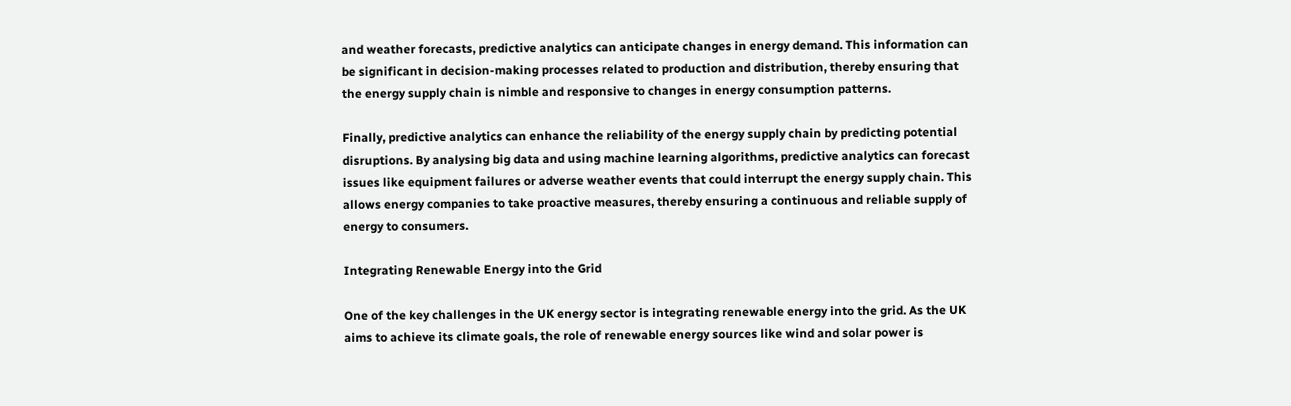and weather forecasts, predictive analytics can anticipate changes in energy demand. This information can be significant in decision-making processes related to production and distribution, thereby ensuring that the energy supply chain is nimble and responsive to changes in energy consumption patterns.

Finally, predictive analytics can enhance the reliability of the energy supply chain by predicting potential disruptions. By analysing big data and using machine learning algorithms, predictive analytics can forecast issues like equipment failures or adverse weather events that could interrupt the energy supply chain. This allows energy companies to take proactive measures, thereby ensuring a continuous and reliable supply of energy to consumers.

Integrating Renewable Energy into the Grid

One of the key challenges in the UK energy sector is integrating renewable energy into the grid. As the UK aims to achieve its climate goals, the role of renewable energy sources like wind and solar power is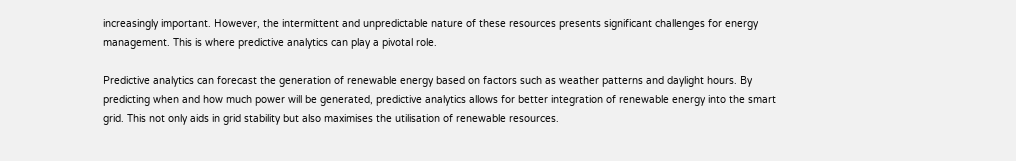increasingly important. However, the intermittent and unpredictable nature of these resources presents significant challenges for energy management. This is where predictive analytics can play a pivotal role.

Predictive analytics can forecast the generation of renewable energy based on factors such as weather patterns and daylight hours. By predicting when and how much power will be generated, predictive analytics allows for better integration of renewable energy into the smart grid. This not only aids in grid stability but also maximises the utilisation of renewable resources.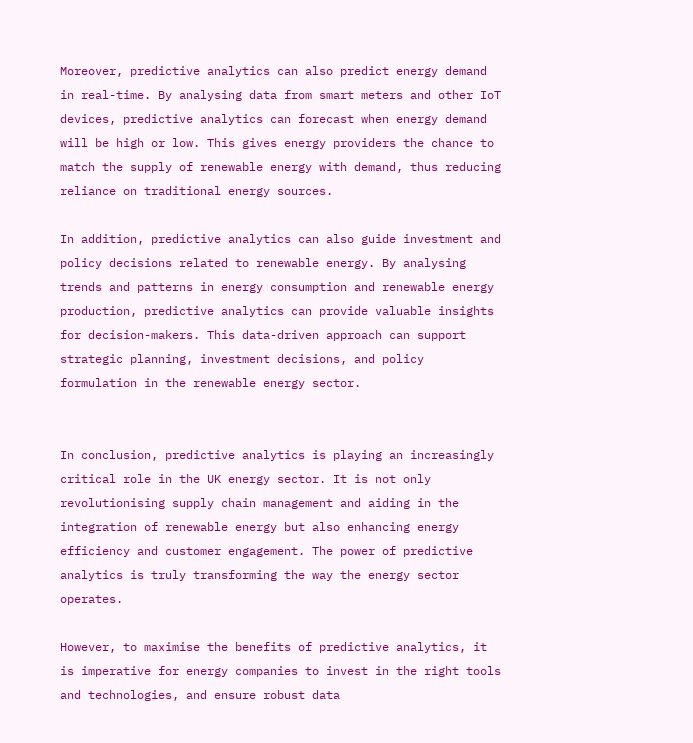Moreover, predictive analytics can also predict energy demand in real-time. By analysing data from smart meters and other IoT devices, predictive analytics can forecast when energy demand will be high or low. This gives energy providers the chance to match the supply of renewable energy with demand, thus reducing reliance on traditional energy sources.

In addition, predictive analytics can also guide investment and policy decisions related to renewable energy. By analysing trends and patterns in energy consumption and renewable energy production, predictive analytics can provide valuable insights for decision-makers. This data-driven approach can support strategic planning, investment decisions, and policy formulation in the renewable energy sector.


In conclusion, predictive analytics is playing an increasingly critical role in the UK energy sector. It is not only revolutionising supply chain management and aiding in the integration of renewable energy but also enhancing energy efficiency and customer engagement. The power of predictive analytics is truly transforming the way the energy sector operates.

However, to maximise the benefits of predictive analytics, it is imperative for energy companies to invest in the right tools and technologies, and ensure robust data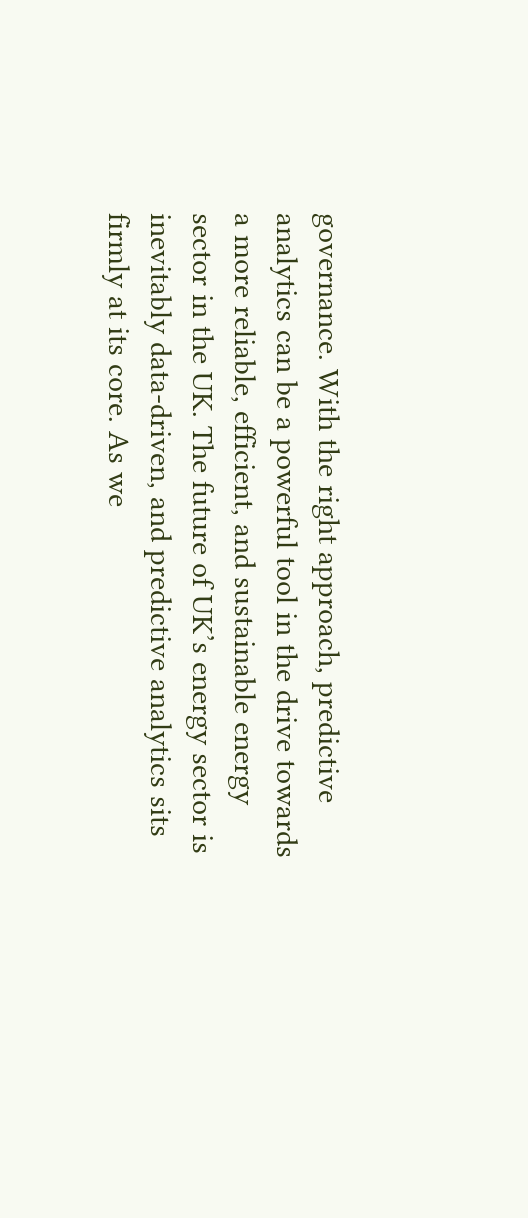governance. With the right approach, predictive analytics can be a powerful tool in the drive towards a more reliable, efficient, and sustainable energy sector in the UK. The future of UK’s energy sector is inevitably data-driven, and predictive analytics sits firmly at its core. As we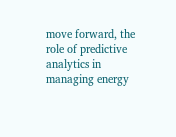move forward, the role of predictive analytics in managing energy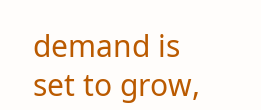demand is set to grow,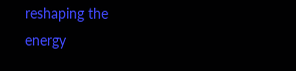reshaping the energy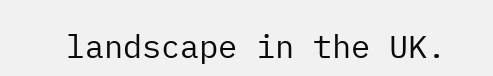landscape in the UK.